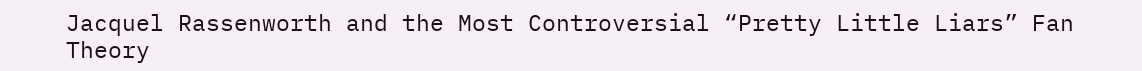Jacquel Rassenworth and the Most Controversial “Pretty Little Liars” Fan Theory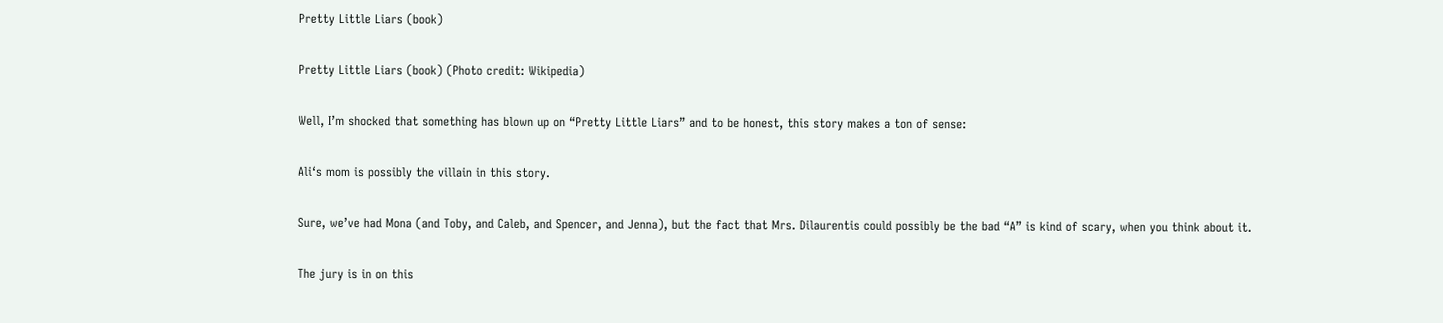Pretty Little Liars (book)

Pretty Little Liars (book) (Photo credit: Wikipedia)

Well, I’m shocked that something has blown up on “Pretty Little Liars” and to be honest, this story makes a ton of sense:

Ali‘s mom is possibly the villain in this story.

Sure, we’ve had Mona (and Toby, and Caleb, and Spencer, and Jenna), but the fact that Mrs. Dilaurentis could possibly be the bad “A” is kind of scary, when you think about it.

The jury is in on this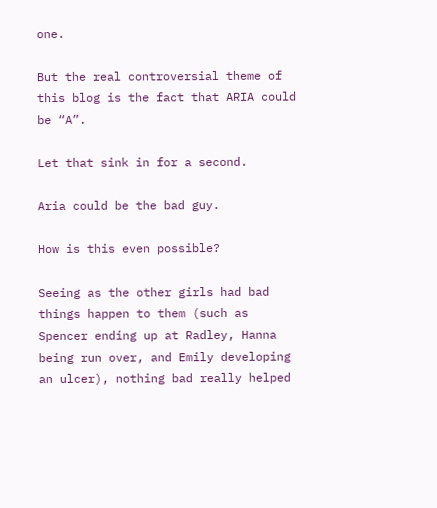one.

But the real controversial theme of this blog is the fact that ARIA could be “A”.

Let that sink in for a second.

Aria could be the bad guy.

How is this even possible?

Seeing as the other girls had bad things happen to them (such as Spencer ending up at Radley, Hanna being run over, and Emily developing an ulcer), nothing bad really helped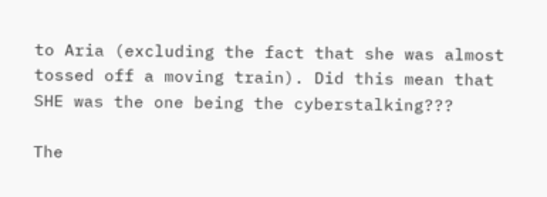to Aria (excluding the fact that she was almost tossed off a moving train). Did this mean that SHE was the one being the cyberstalking???

The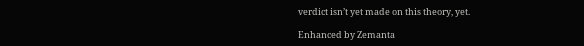verdict isn’t yet made on this theory, yet.

Enhanced by Zemanta